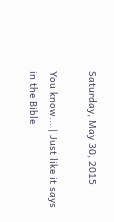Saturday, May 30, 2015

You know... | Just like it says in the Bible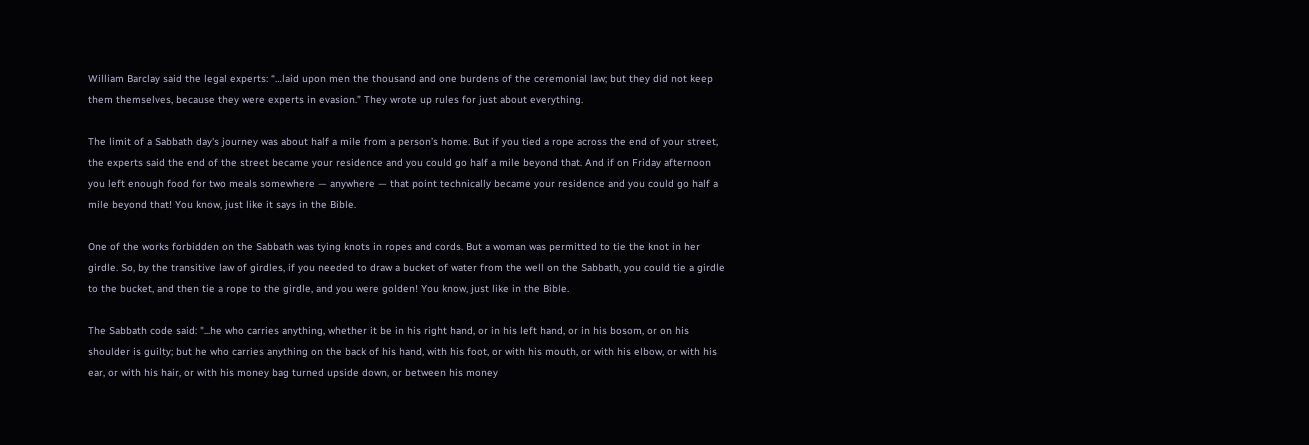William Barclay said the legal experts: “…laid upon men the thousand and one burdens of the ceremonial law; but they did not keep them themselves, because they were experts in evasion.” They wrote up rules for just about everything.

The limit of a Sabbath day's journey was about half a mile from a person’s home. But if you tied a rope across the end of your street, the experts said the end of the street became your residence and you could go half a mile beyond that. And if on Friday afternoon you left enough food for two meals somewhere — anywhere — that point technically became your residence and you could go half a mile beyond that! You know, just like it says in the Bible.

One of the works forbidden on the Sabbath was tying knots in ropes and cords. But a woman was permitted to tie the knot in her girdle. So, by the transitive law of girdles, if you needed to draw a bucket of water from the well on the Sabbath, you could tie a girdle to the bucket, and then tie a rope to the girdle, and you were golden! You know, just like in the Bible.

The Sabbath code said: "...he who carries anything, whether it be in his right hand, or in his left hand, or in his bosom, or on his shoulder is guilty; but he who carries anything on the back of his hand, with his foot, or with his mouth, or with his elbow, or with his ear, or with his hair, or with his money bag turned upside down, or between his money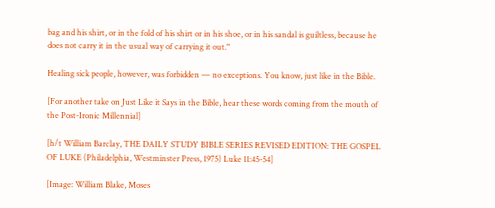bag and his shirt, or in the fold of his shirt or in his shoe, or in his sandal is guiltless, because he does not carry it in the usual way of carrying it out."

Healing sick people, however, was forbidden — no exceptions. You know, just like in the Bible.

[For another take on Just Like it Says in the Bible, hear these words coming from the mouth of the Post-Ironic Millennial]

[h/t William Barclay, THE DAILY STUDY BIBLE SERIES REVISED EDITION: THE GOSPEL OF LUKE (Philadelphia, Westminster Press, 1975) Luke 11:45-54]

[Image: William Blake, Moses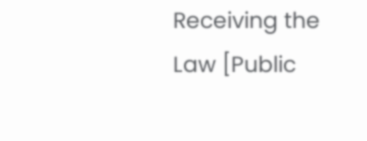Receiving the Law [Public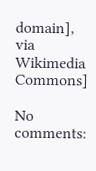domain], via Wikimedia Commons]

No comments: